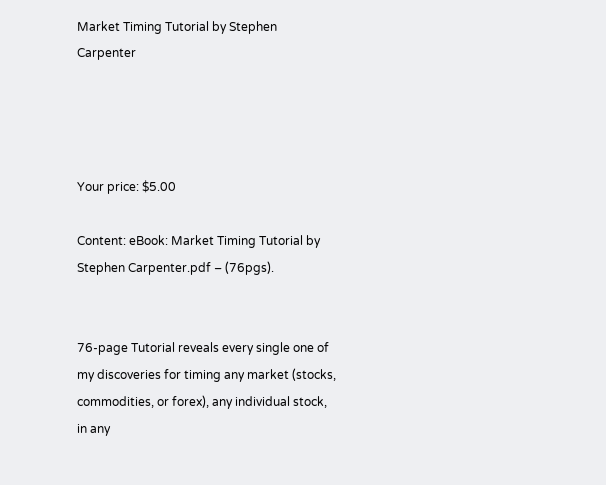Market Timing Tutorial by Stephen Carpenter




Your price: $5.00

Content: eBook: Market Timing Tutorial by Stephen Carpenter.pdf – (76pgs).


76-page Tutorial reveals every single one of my discoveries for timing any market (stocks, commodities, or forex), any individual stock, in any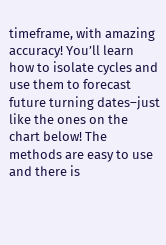timeframe, with amazing accuracy! You’ll learn how to isolate cycles and use them to forecast future turning dates–just like the ones on the chart below! The methods are easy to use and there is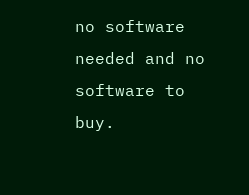no software needed and no software to buy.